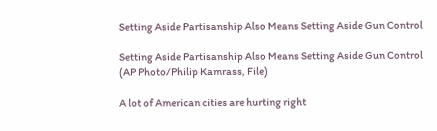Setting Aside Partisanship Also Means Setting Aside Gun Control

Setting Aside Partisanship Also Means Setting Aside Gun Control
(AP Photo/Philip Kamrass, File)

A lot of American cities are hurting right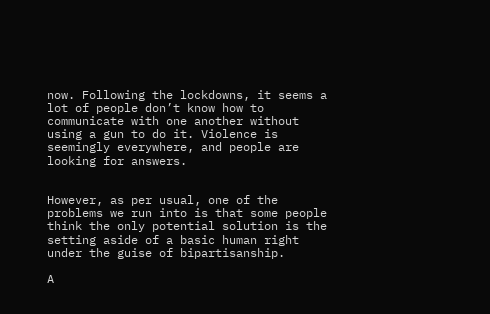now. Following the lockdowns, it seems a lot of people don’t know how to communicate with one another without using a gun to do it. Violence is seemingly everywhere, and people are looking for answers.


However, as per usual, one of the problems we run into is that some people think the only potential solution is the setting aside of a basic human right under the guise of bipartisanship.

A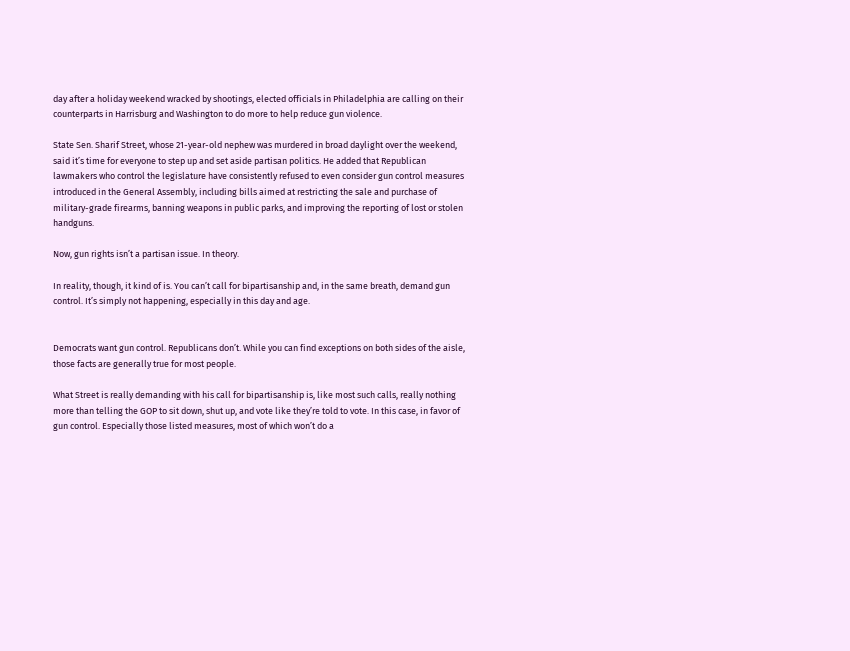day after a holiday weekend wracked by shootings, elected officials in Philadelphia are calling on their counterparts in Harrisburg and Washington to do more to help reduce gun violence.

State Sen. Sharif Street, whose 21-year-old nephew was murdered in broad daylight over the weekend, said it’s time for everyone to step up and set aside partisan politics. He added that Republican lawmakers who control the legislature have consistently refused to even consider gun control measures introduced in the General Assembly, including bills aimed at restricting the sale and purchase of military-grade firearms, banning weapons in public parks, and improving the reporting of lost or stolen handguns.

Now, gun rights isn’t a partisan issue. In theory.

In reality, though, it kind of is. You can’t call for bipartisanship and, in the same breath, demand gun control. It’s simply not happening, especially in this day and age.


Democrats want gun control. Republicans don’t. While you can find exceptions on both sides of the aisle, those facts are generally true for most people.

What Street is really demanding with his call for bipartisanship is, like most such calls, really nothing more than telling the GOP to sit down, shut up, and vote like they’re told to vote. In this case, in favor of gun control. Especially those listed measures, most of which won’t do a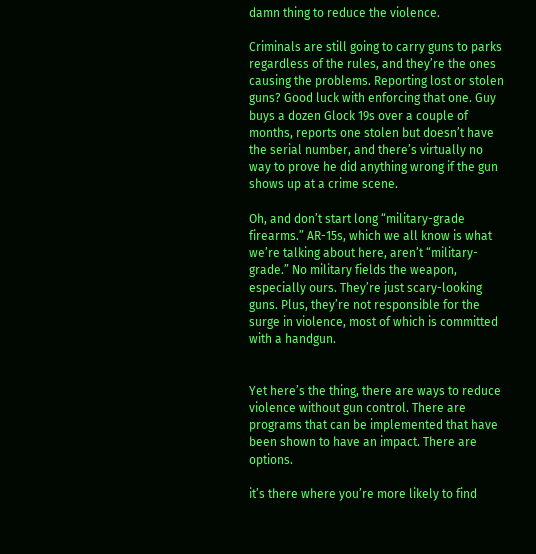damn thing to reduce the violence.

Criminals are still going to carry guns to parks regardless of the rules, and they’re the ones causing the problems. Reporting lost or stolen guns? Good luck with enforcing that one. Guy buys a dozen Glock 19s over a couple of months, reports one stolen but doesn’t have the serial number, and there’s virtually no way to prove he did anything wrong if the gun shows up at a crime scene.

Oh, and don’t start long “military-grade firearms.” AR-15s, which we all know is what we’re talking about here, aren’t “military-grade.” No military fields the weapon, especially ours. They’re just scary-looking guns. Plus, they’re not responsible for the surge in violence, most of which is committed with a handgun.


Yet here’s the thing, there are ways to reduce violence without gun control. There are programs that can be implemented that have been shown to have an impact. There are options.

it’s there where you’re more likely to find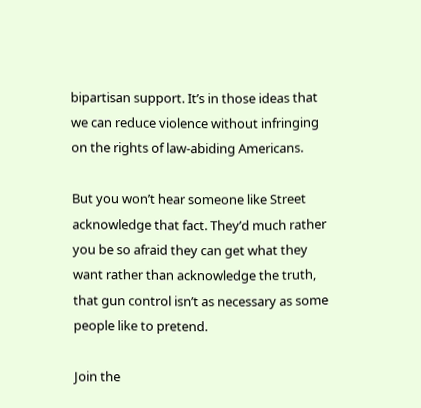bipartisan support. It’s in those ideas that we can reduce violence without infringing on the rights of law-abiding Americans.

But you won’t hear someone like Street acknowledge that fact. They’d much rather you be so afraid they can get what they want rather than acknowledge the truth, that gun control isn’t as necessary as some people like to pretend.

Join the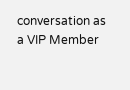conversation as a VIP Member